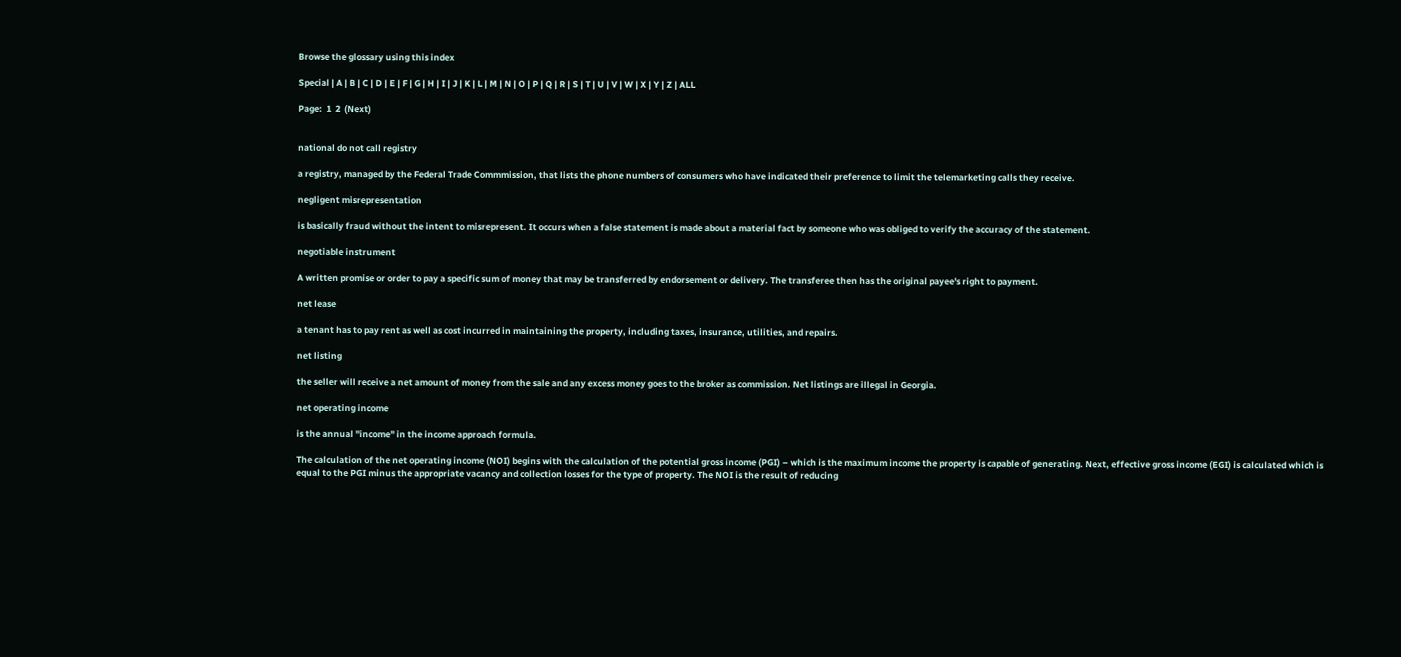Browse the glossary using this index

Special | A | B | C | D | E | F | G | H | I | J | K | L | M | N | O | P | Q | R | S | T | U | V | W | X | Y | Z | ALL

Page:  1  2  (Next)


national do not call registry

a registry, managed by the Federal Trade Commmission, that lists the phone numbers of consumers who have indicated their preference to limit the telemarketing calls they receive.

negligent misrepresentation

is basically fraud without the intent to misrepresent. It occurs when a false statement is made about a material fact by someone who was obliged to verify the accuracy of the statement.

negotiable instrument

A written promise or order to pay a specific sum of money that may be transferred by endorsement or delivery. The transferee then has the original payee's right to payment.

net lease

a tenant has to pay rent as well as cost incurred in maintaining the property, including taxes, insurance, utilities, and repairs.

net listing

the seller will receive a net amount of money from the sale and any excess money goes to the broker as commission. Net listings are illegal in Georgia.

net operating income

is the annual "income" in the income approach formula.

The calculation of the net operating income (NOI) begins with the calculation of the potential gross income (PGI) – which is the maximum income the property is capable of generating. Next, effective gross income (EGI) is calculated which is equal to the PGI minus the appropriate vacancy and collection losses for the type of property. The NOI is the result of reducing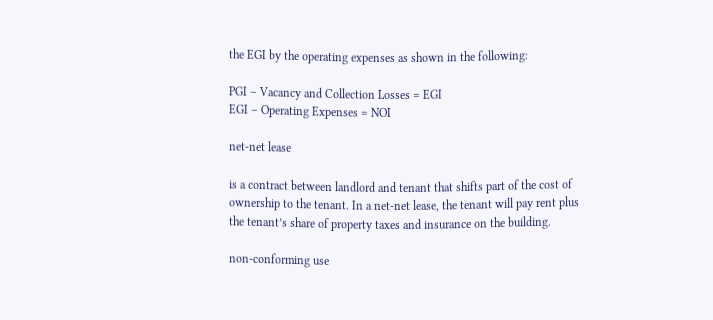the EGI by the operating expenses as shown in the following:

PGI – Vacancy and Collection Losses = EGI
EGI – Operating Expenses = NOI

net-net lease

is a contract between landlord and tenant that shifts part of the cost of ownership to the tenant. In a net-net lease, the tenant will pay rent plus the tenant’s share of property taxes and insurance on the building.

non-conforming use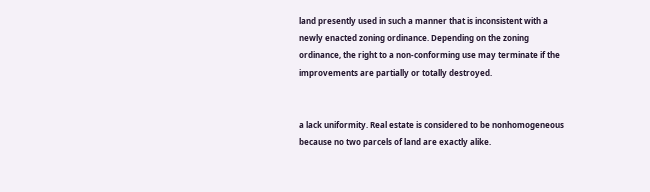land presently used in such a manner that is inconsistent with a newly enacted zoning ordinance. Depending on the zoning ordinance, the right to a non-conforming use may terminate if the improvements are partially or totally destroyed.


a lack uniformity. Real estate is considered to be nonhomogeneous because no two parcels of land are exactly alike.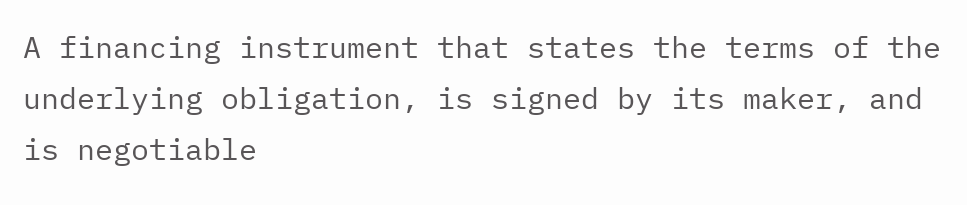A financing instrument that states the terms of the underlying obligation, is signed by its maker, and is negotiable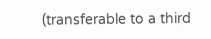(transferable to a third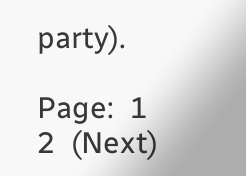party).

Page:  1  2  (Next)